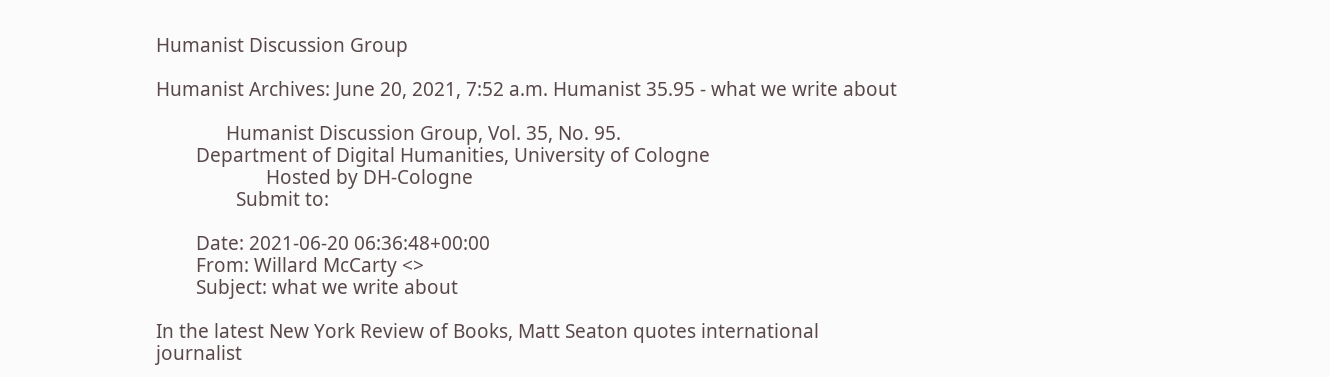Humanist Discussion Group

Humanist Archives: June 20, 2021, 7:52 a.m. Humanist 35.95 - what we write about

              Humanist Discussion Group, Vol. 35, No. 95.
        Department of Digital Humanities, University of Cologne
                      Hosted by DH-Cologne
                Submit to:

        Date: 2021-06-20 06:36:48+00:00
        From: Willard McCarty <>
        Subject: what we write about

In the latest New York Review of Books, Matt Seaton quotes international
journalist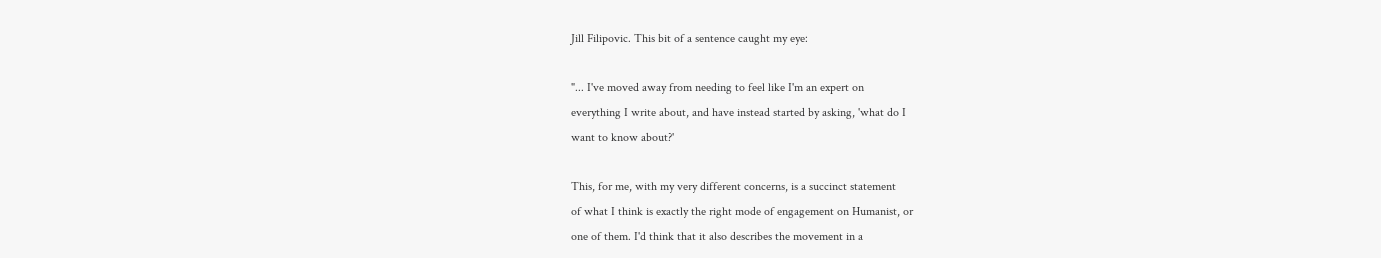Jill Filipovic. This bit of a sentence caught my eye:

"... I've moved away from needing to feel like I'm an expert on
everything I write about, and have instead started by asking, 'what do I
want to know about?'

This, for me, with my very different concerns, is a succinct statement
of what I think is exactly the right mode of engagement on Humanist, or
one of them. I'd think that it also describes the movement in a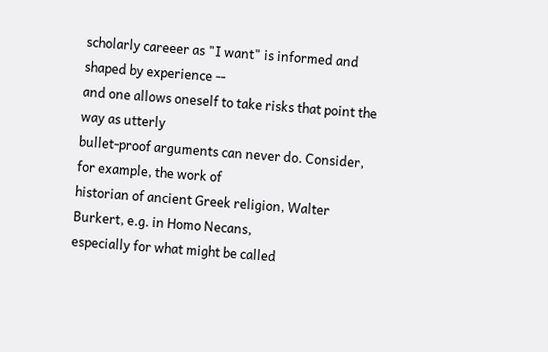scholarly careeer as "I want" is informed and shaped by experience --
and one allows oneself to take risks that point the way as utterly
bullet-proof arguments can never do. Consider, for example, the work of
historian of ancient Greek religion, Walter Burkert, e.g. in Homo Necans,
especially for what might be called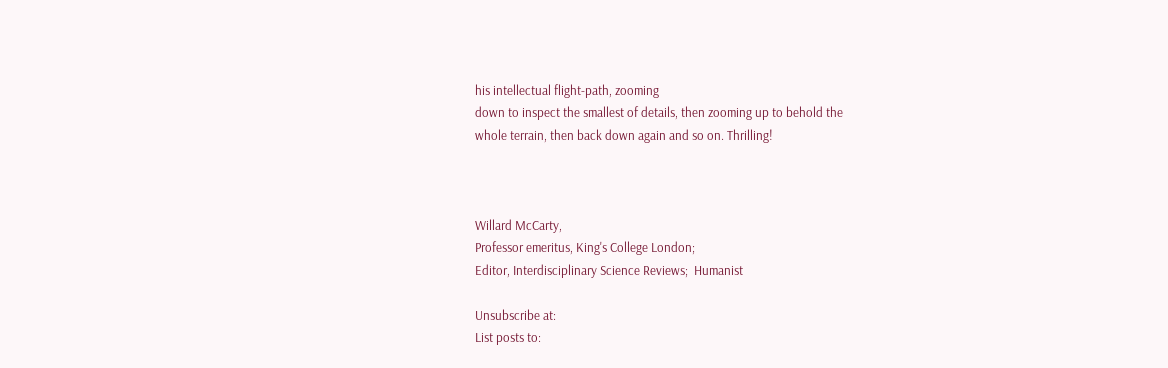his intellectual flight-path, zooming
down to inspect the smallest of details, then zooming up to behold the
whole terrain, then back down again and so on. Thrilling!



Willard McCarty,
Professor emeritus, King's College London;
Editor, Interdisciplinary Science Reviews;  Humanist

Unsubscribe at:
List posts to: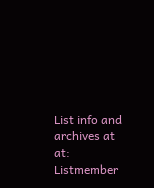List info and archives at at:
Listmember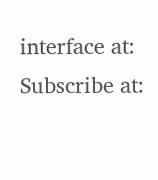interface at:
Subscribe at: